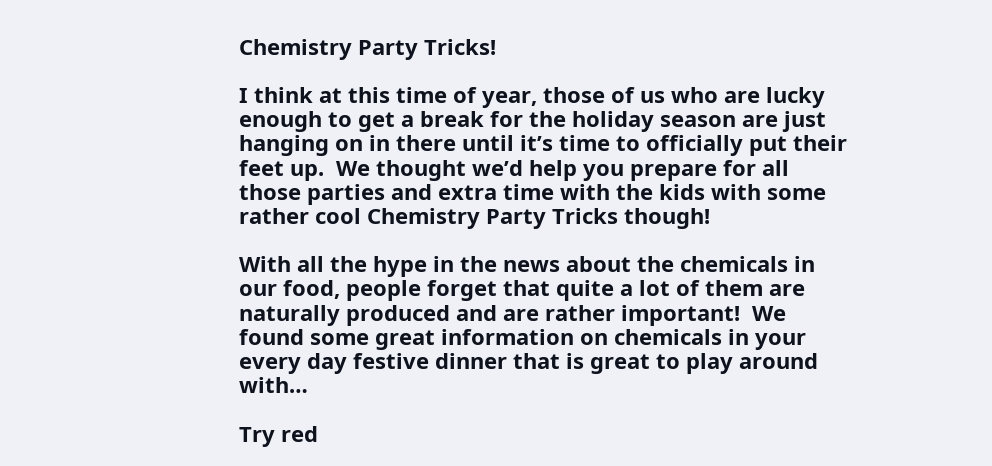Chemistry Party Tricks!

I think at this time of year, those of us who are lucky enough to get a break for the holiday season are just hanging on in there until it’s time to officially put their feet up.  We thought we’d help you prepare for all those parties and extra time with the kids with some rather cool Chemistry Party Tricks though!

With all the hype in the news about the chemicals in our food, people forget that quite a lot of them are naturally produced and are rather important!  We found some great information on chemicals in your every day festive dinner that is great to play around with…

Try red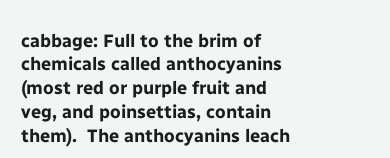cabbage: Full to the brim of chemicals called anthocyanins (most red or purple fruit and veg, and poinsettias, contain them).  The anthocyanins leach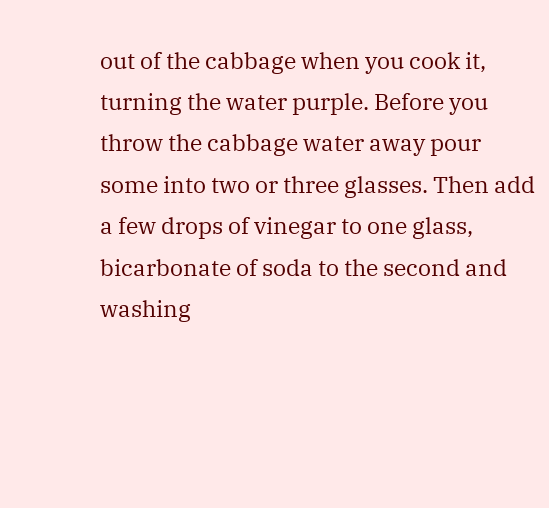out of the cabbage when you cook it, turning the water purple. Before you throw the cabbage water away pour some into two or three glasses. Then add a few drops of vinegar to one glass, bicarbonate of soda to the second and washing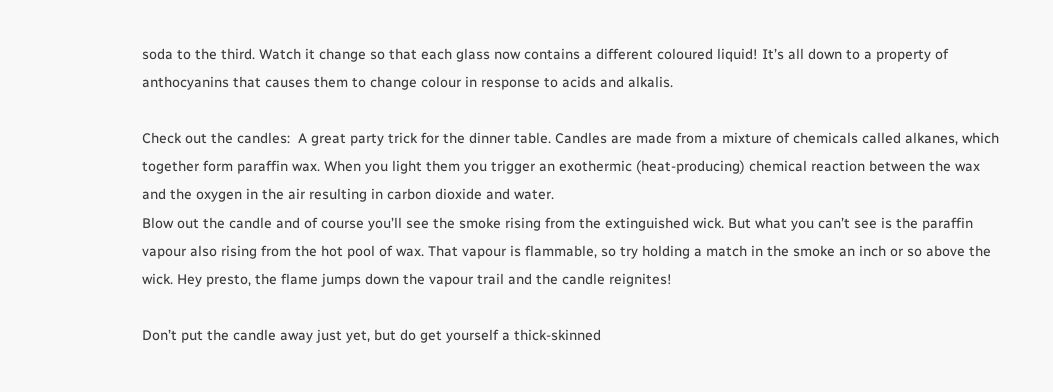soda to the third. Watch it change so that each glass now contains a different coloured liquid! It’s all down to a property of anthocyanins that causes them to change colour in response to acids and alkalis.

Check out the candles:  A great party trick for the dinner table. Candles are made from a mixture of chemicals called alkanes, which together form paraffin wax. When you light them you trigger an exothermic (heat-producing) chemical reaction between the wax and the oxygen in the air resulting in carbon dioxide and water.
Blow out the candle and of course you’ll see the smoke rising from the extinguished wick. But what you can’t see is the paraffin vapour also rising from the hot pool of wax. That vapour is flammable, so try holding a match in the smoke an inch or so above the wick. Hey presto, the flame jumps down the vapour trail and the candle reignites!

Don’t put the candle away just yet, but do get yourself a thick-skinned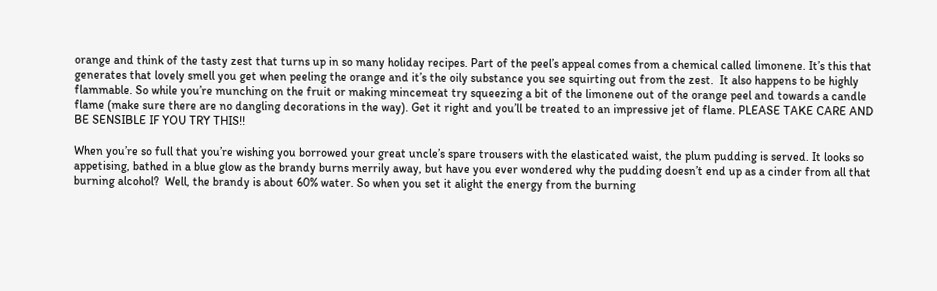orange and think of the tasty zest that turns up in so many holiday recipes. Part of the peel’s appeal comes from a chemical called limonene. It’s this that generates that lovely smell you get when peeling the orange and it’s the oily substance you see squirting out from the zest.  It also happens to be highly flammable. So while you’re munching on the fruit or making mincemeat try squeezing a bit of the limonene out of the orange peel and towards a candle flame (make sure there are no dangling decorations in the way). Get it right and you’ll be treated to an impressive jet of flame. PLEASE TAKE CARE AND BE SENSIBLE IF YOU TRY THIS!!

When you’re so full that you’re wishing you borrowed your great uncle’s spare trousers with the elasticated waist, the plum pudding is served. It looks so appetising, bathed in a blue glow as the brandy burns merrily away, but have you ever wondered why the pudding doesn’t end up as a cinder from all that burning alcohol?  Well, the brandy is about 60% water. So when you set it alight the energy from the burning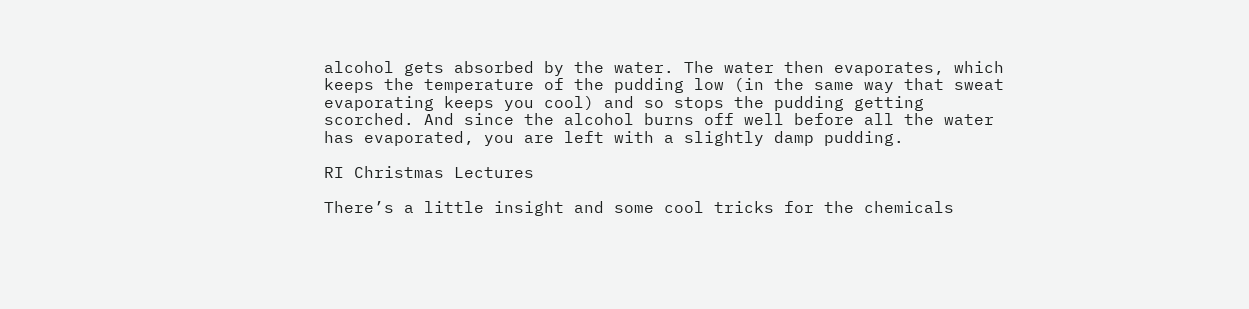alcohol gets absorbed by the water. The water then evaporates, which keeps the temperature of the pudding low (in the same way that sweat evaporating keeps you cool) and so stops the pudding getting scorched. And since the alcohol burns off well before all the water has evaporated, you are left with a slightly damp pudding.

RI Christmas Lectures

There’s a little insight and some cool tricks for the chemicals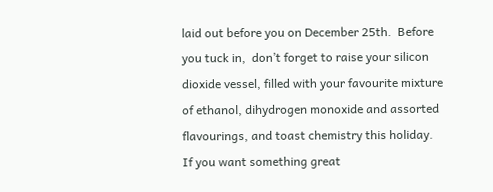laid out before you on December 25th.  Before you tuck in,  don’t forget to raise your silicon dioxide vessel, filled with your favourite mixture of ethanol, dihydrogen monoxide and assorted flavourings, and toast chemistry this holiday.  If you want something great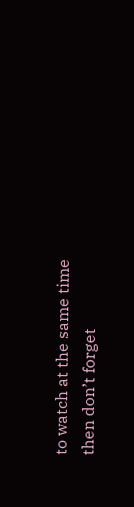to watch at the same time then don’t forget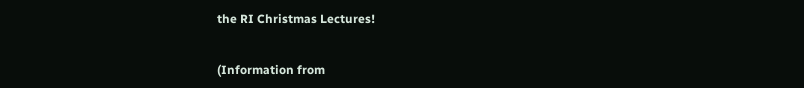the RI Christmas Lectures!


(Information from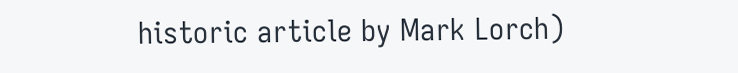historic article by Mark Lorch)